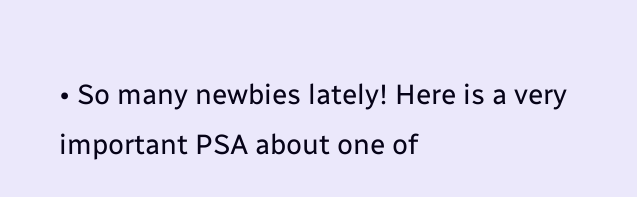• So many newbies lately! Here is a very important PSA about one of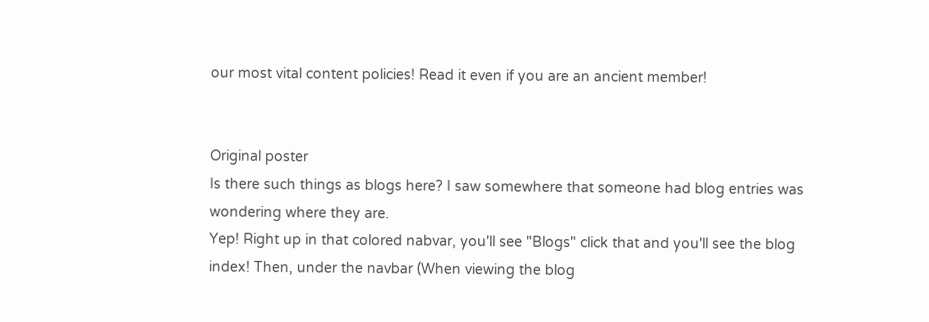our most vital content policies! Read it even if you are an ancient member!


Original poster
Is there such things as blogs here? I saw somewhere that someone had blog entries was wondering where they are.
Yep! Right up in that colored nabvar, you'll see "Blogs" click that and you'll see the blog index! Then, under the navbar (When viewing the blog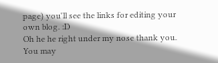page) you'll see the links for editing your own blog. :D
Oh he he right under my nose thank you. You may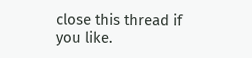close this thread if you like.